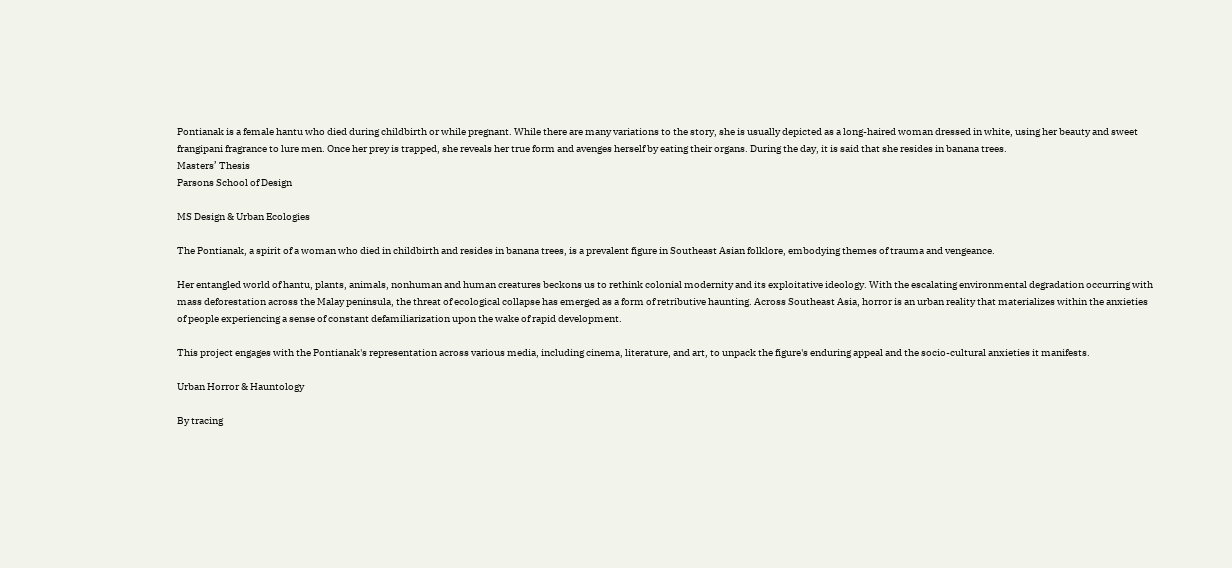Pontianak is a female hantu who died during childbirth or while pregnant. While there are many variations to the story, she is usually depicted as a long-haired woman dressed in white, using her beauty and sweet frangipani fragrance to lure men. Once her prey is trapped, she reveals her true form and avenges herself by eating their organs. During the day, it is said that she resides in banana trees.
Masters’ Thesis
Parsons School of Design

MS Design & Urban Ecologies

The Pontianak, a spirit of a woman who died in childbirth and resides in banana trees, is a prevalent figure in Southeast Asian folklore, embodying themes of trauma and vengeance.

Her entangled world of hantu, plants, animals, nonhuman and human creatures beckons us to rethink colonial modernity and its exploitative ideology. With the escalating environmental degradation occurring with mass deforestation across the Malay peninsula, the threat of ecological collapse has emerged as a form of retributive haunting. Across Southeast Asia, horror is an urban reality that materializes within the anxieties of people experiencing a sense of constant defamiliarization upon the wake of rapid development.

This project engages with the Pontianak's representation across various media, including cinema, literature, and art, to unpack the figure's enduring appeal and the socio-cultural anxieties it manifests.

Urban Horror & Hauntology

By tracing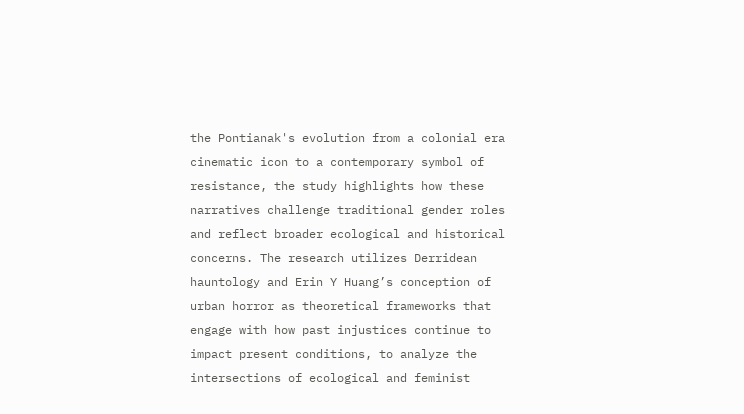the Pontianak's evolution from a colonial era cinematic icon to a contemporary symbol of resistance, the study highlights how these narratives challenge traditional gender roles and reflect broader ecological and historical concerns. The research utilizes Derridean hauntology and Erin Y Huang’s conception of urban horror as theoretical frameworks that engage with how past injustices continue to impact present conditions, to analyze the intersections of ecological and feminist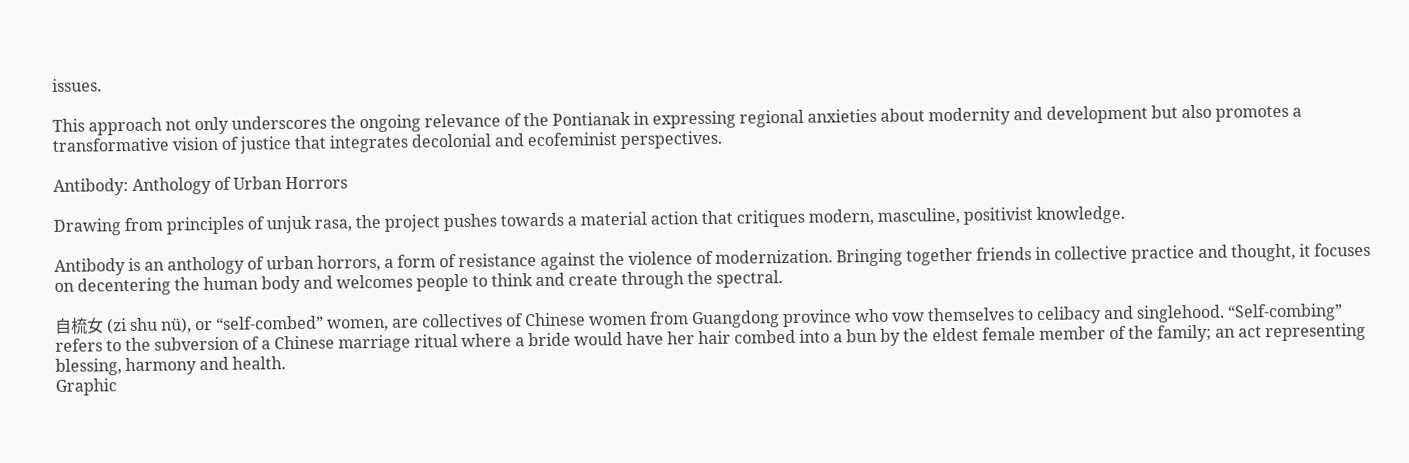issues.

This approach not only underscores the ongoing relevance of the Pontianak in expressing regional anxieties about modernity and development but also promotes a transformative vision of justice that integrates decolonial and ecofeminist perspectives.

Antibody: Anthology of Urban Horrors

Drawing from principles of unjuk rasa, the project pushes towards a material action that critiques modern, masculine, positivist knowledge.

Antibody is an anthology of urban horrors, a form of resistance against the violence of modernization. Bringing together friends in collective practice and thought, it focuses on decentering the human body and welcomes people to think and create through the spectral.

自梳女 (zi shu nü), or “self-combed” women, are collectives of Chinese women from Guangdong province who vow themselves to celibacy and singlehood. “Self-combing” refers to the subversion of a Chinese marriage ritual where a bride would have her hair combed into a bun by the eldest female member of the family; an act representing blessing, harmony and health.
Graphic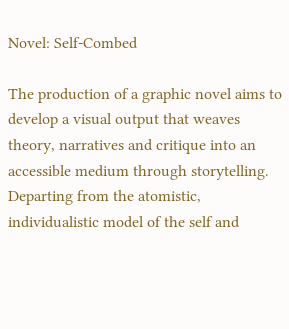Novel: Self-Combed

The production of a graphic novel aims to develop a visual output that weaves theory, narratives and critique into an accessible medium through storytelling. Departing from the atomistic, individualistic model of the self and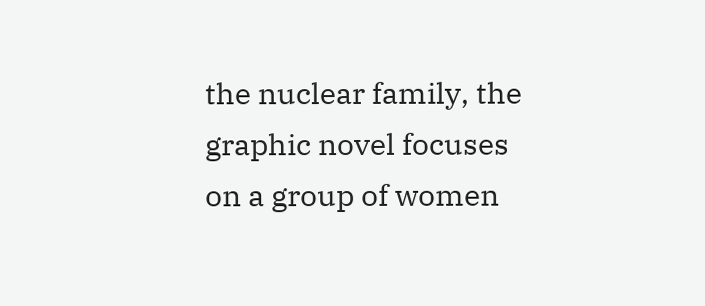the nuclear family, the graphic novel focuses on a group of women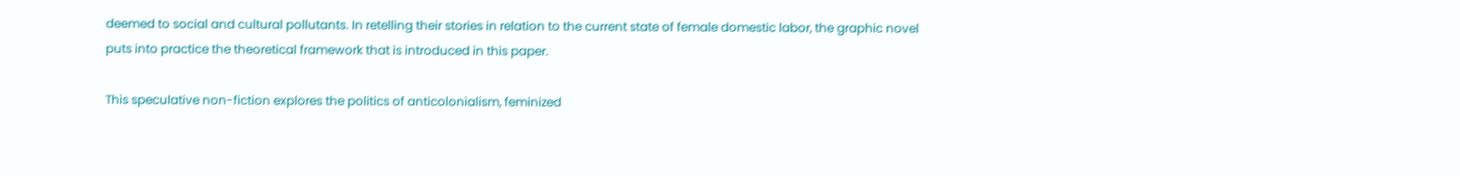deemed to social and cultural pollutants. In retelling their stories in relation to the current state of female domestic labor, the graphic novel puts into practice the theoretical framework that is introduced in this paper.

This speculative non-fiction explores the politics of anticolonialism, feminized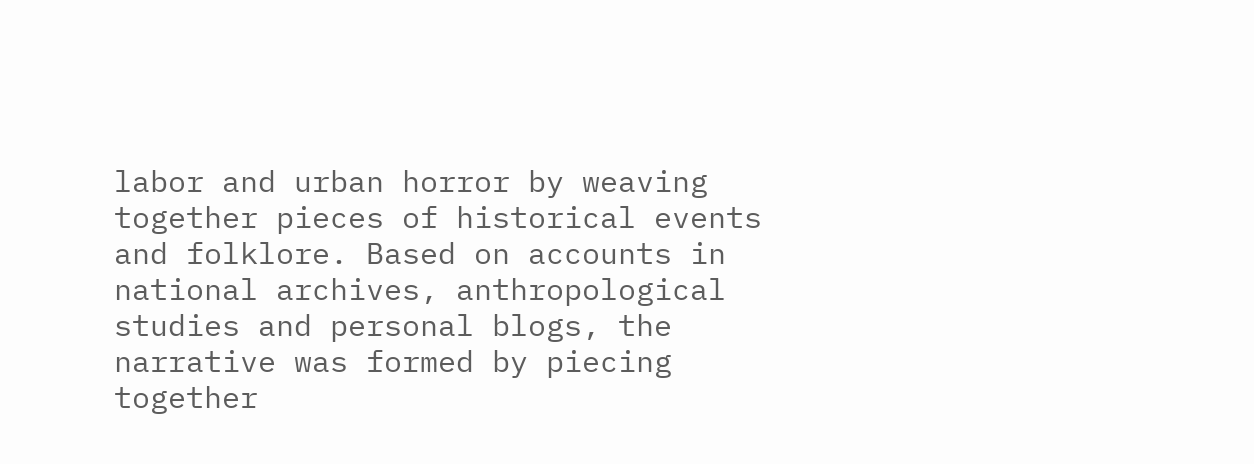labor and urban horror by weaving together pieces of historical events and folklore. Based on accounts in national archives, anthropological studies and personal blogs, the narrative was formed by piecing together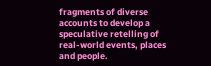fragments of diverse accounts to develop a speculative retelling of real-world events, places and people.